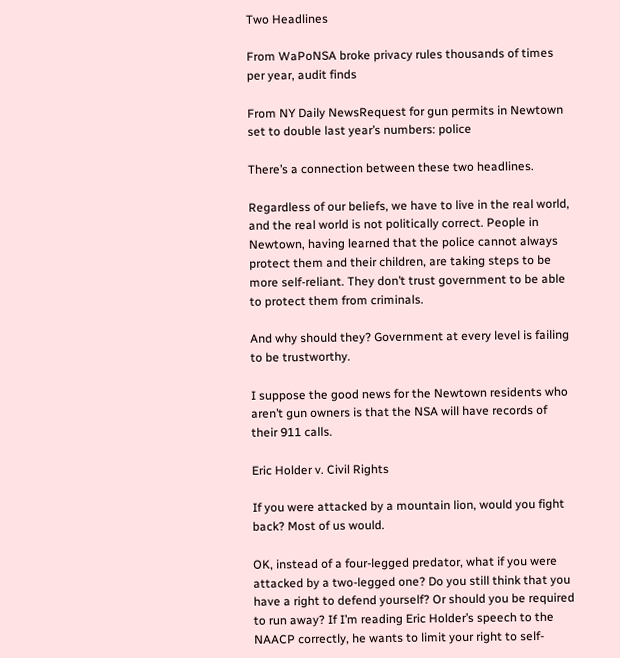Two Headlines

From WaPoNSA broke privacy rules thousands of times per year, audit finds

From NY Daily NewsRequest for gun permits in Newtown set to double last year’s numbers: police

There’s a connection between these two headlines.

Regardless of our beliefs, we have to live in the real world, and the real world is not politically correct. People in Newtown, having learned that the police cannot always protect them and their children, are taking steps to be more self-reliant. They don’t trust government to be able to protect them from criminals.

And why should they? Government at every level is failing to be trustworthy.

I suppose the good news for the Newtown residents who aren’t gun owners is that the NSA will have records of their 911 calls.

Eric Holder v. Civil Rights

If you were attacked by a mountain lion, would you fight back? Most of us would.

OK, instead of a four-legged predator, what if you were attacked by a two-legged one? Do you still think that you have a right to defend yourself? Or should you be required to run away? If I’m reading Eric Holder’s speech to the NAACP correctly, he wants to limit your right to self-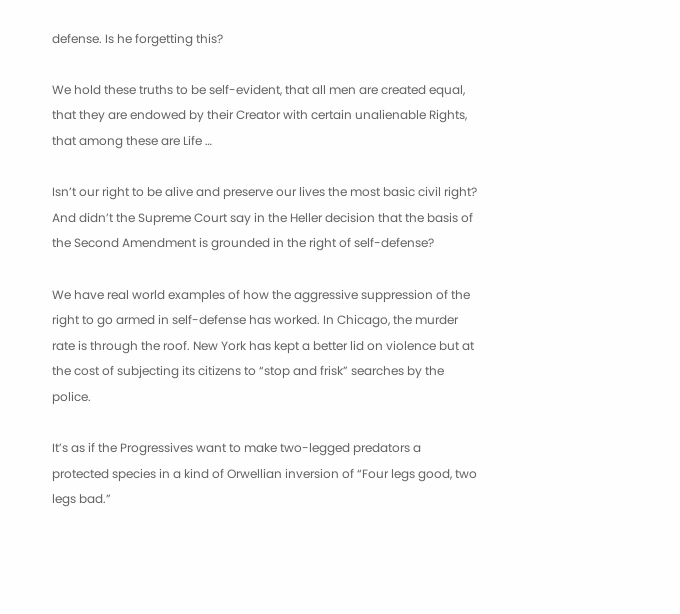defense. Is he forgetting this?

We hold these truths to be self-evident, that all men are created equal, that they are endowed by their Creator with certain unalienable Rights, that among these are Life …

Isn’t our right to be alive and preserve our lives the most basic civil right? And didn’t the Supreme Court say in the Heller decision that the basis of the Second Amendment is grounded in the right of self-defense?

We have real world examples of how the aggressive suppression of the right to go armed in self-defense has worked. In Chicago, the murder rate is through the roof. New York has kept a better lid on violence but at the cost of subjecting its citizens to “stop and frisk” searches by the police.

It’s as if the Progressives want to make two-legged predators a protected species in a kind of Orwellian inversion of “Four legs good, two legs bad.”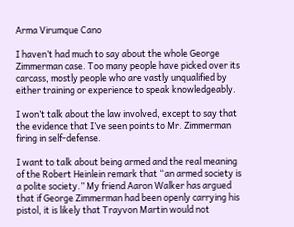Arma Virumque Cano

I haven’t had much to say about the whole George Zimmerman case. Too many people have picked over its carcass, mostly people who are vastly unqualified by either training or experience to speak knowledgeably.

I won’t talk about the law involved, except to say that the evidence that I’ve seen points to Mr. Zimmerman firing in self-defense.

I want to talk about being armed and the real meaning of the Robert Heinlein remark that “an armed society is a polite society.” My friend Aaron Walker has argued that if George Zimmerman had been openly carrying his pistol, it is likely that Trayvon Martin would not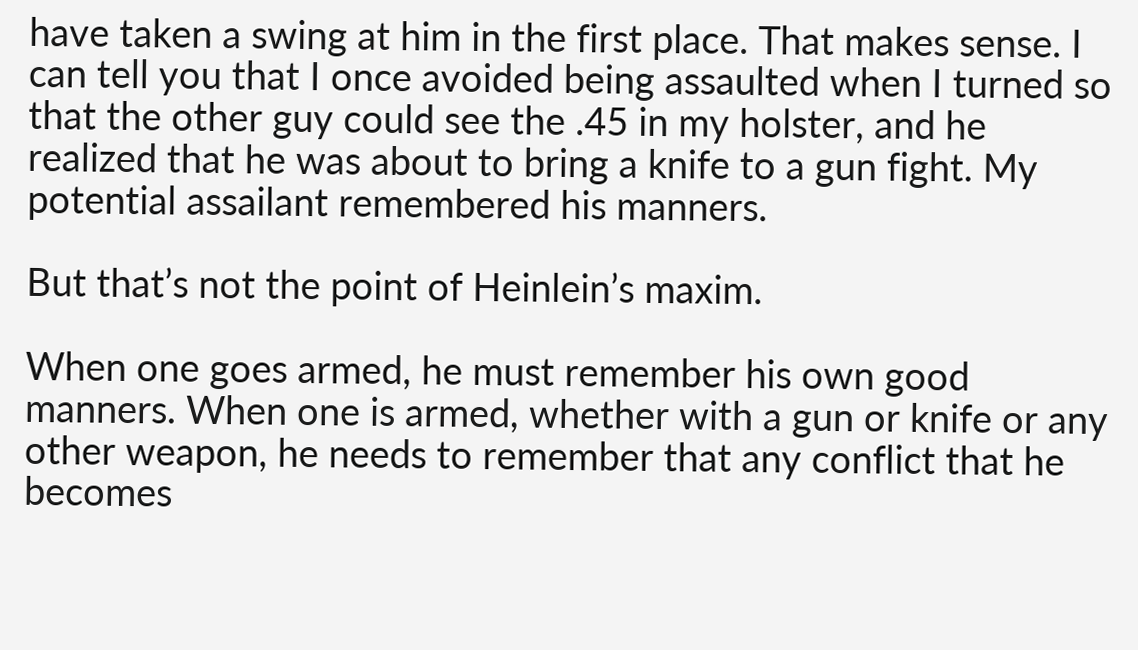have taken a swing at him in the first place. That makes sense. I can tell you that I once avoided being assaulted when I turned so that the other guy could see the .45 in my holster, and he realized that he was about to bring a knife to a gun fight. My potential assailant remembered his manners.

But that’s not the point of Heinlein’s maxim.

When one goes armed, he must remember his own good manners. When one is armed, whether with a gun or knife or any other weapon, he needs to remember that any conflict that he becomes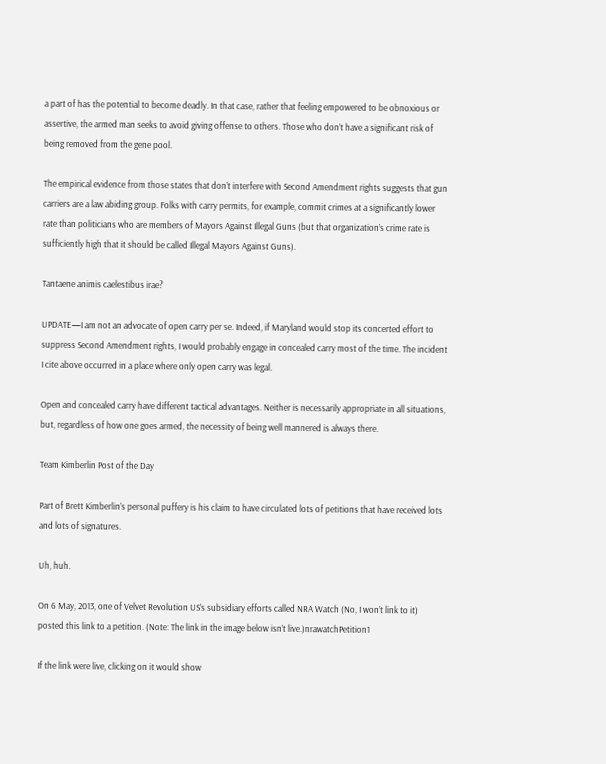a part of has the potential to become deadly. In that case, rather that feeling empowered to be obnoxious or assertive, the armed man seeks to avoid giving offense to others. Those who don’t have a significant risk of being removed from the gene pool.

The empirical evidence from those states that don’t interfere with Second Amendment rights suggests that gun carriers are a law abiding group. Folks with carry permits, for example, commit crimes at a significantly lower rate than politicians who are members of Mayors Against Illegal Guns (but that organization’s crime rate is sufficiently high that it should be called Illegal Mayors Against Guns).

Tantaene animis caelestibus irae?

UPDATE—I am not an advocate of open carry per se. Indeed, if Maryland would stop its concerted effort to suppress Second Amendment rights, I would probably engage in concealed carry most of the time. The incident I cite above occurred in a place where only open carry was legal.

Open and concealed carry have different tactical advantages. Neither is necessarily appropriate in all situations, but, regardless of how one goes armed, the necessity of being well mannered is always there.

Team Kimberlin Post of the Day

Part of Brett Kimberlin’s personal puffery is his claim to have circulated lots of petitions that have received lots and lots of signatures.

Uh, huh.

On 6 May, 2013, one of Velvet Revolution US’s subsidiary efforts called NRA Watch (No, I won’t link to it) posted this link to a petition. (Note: The link in the image below isn’t live.)nrawatchPetition1

If the link were live, clicking on it would show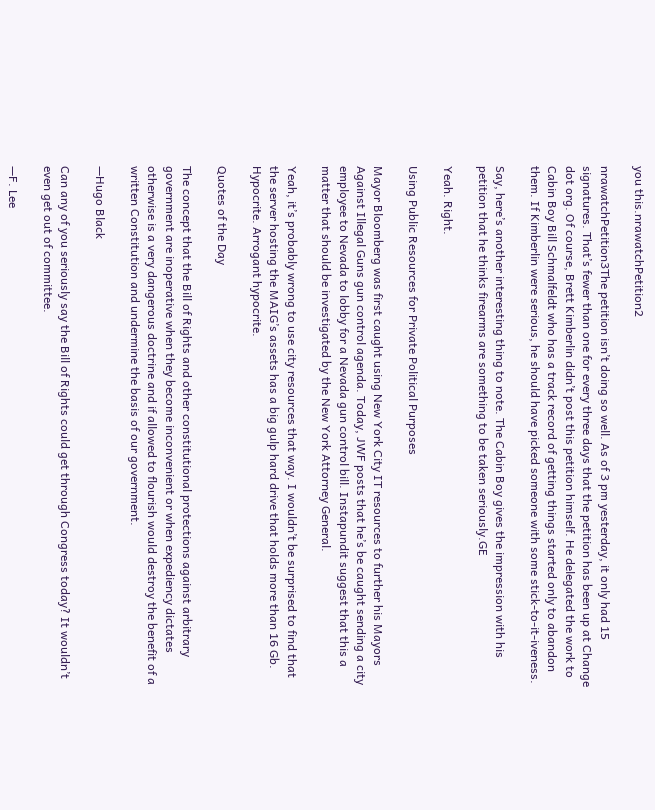you this.nrawatchPetition2

nrawatchPetition3The petition isn’t doing so well. As of 3 pm yesterday, it only had 15 signatures. That’s fewer than one for every three days that the petition has been up at Change dot org. Of course, Brett Kimberlin didn’t post this petition himself. He delegated the work to Cabin Boy Bill Schmalfeldt who has a track record of getting things started only to abandon them. If Kimberlin were serious, he should have picked someone with some stick-to-it-iveness.

Say, here’s another interesting thing to note. The Cabin Boy gives the impression with his petition that he thinks firearms are something to be taken seriously.GE

Yeah. Right.

Using Public Resources for Private Political Purposes

Mayor Bloomberg was first caught using New York City IT resources to further his Mayors Against Illegal Guns gun control agenda. Today, JWF posts that he’s be caught sending a city employee to Nevada to lobby for a Nevada gun control bill. Instapundit suggest that this a matter that should be investigated by the New York Attorney General.

Yeah, it’s probably wrong to use city resources that way. I wouldn’t be surprised to find that the server hosting the MAIG’s assets has a big gulp hard drive that holds more than 16 Gb. Hypocrite. Arrogant hypocrite.

Quotes of the Day

The concept that the Bill of Rights and other constitutional protections against arbitrary government are inoperative when they become inconvenient or when expediency dictates otherwise is a very dangerous doctrine and if allowed to flourish would destroy the benefit of a written Constitution and undermine the basis of our government.

—Hugo Black

Can any of you seriously say the Bill of Rights could get through Congress today? It wouldn’t even get out of committee.

—F. Lee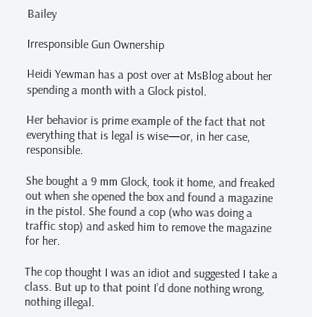Bailey

Irresponsible Gun Ownership

Heidi Yewman has a post over at MsBlog about her spending a month with a Glock pistol.

Her behavior is prime example of the fact that not everything that is legal is wise—or, in her case, responsible.

She bought a 9 mm Glock, took it home, and freaked out when she opened the box and found a magazine in the pistol. She found a cop (who was doing a traffic stop) and asked him to remove the magazine for her.

The cop thought I was an idiot and suggested I take a class. But up to that point I’d done nothing wrong, nothing illegal.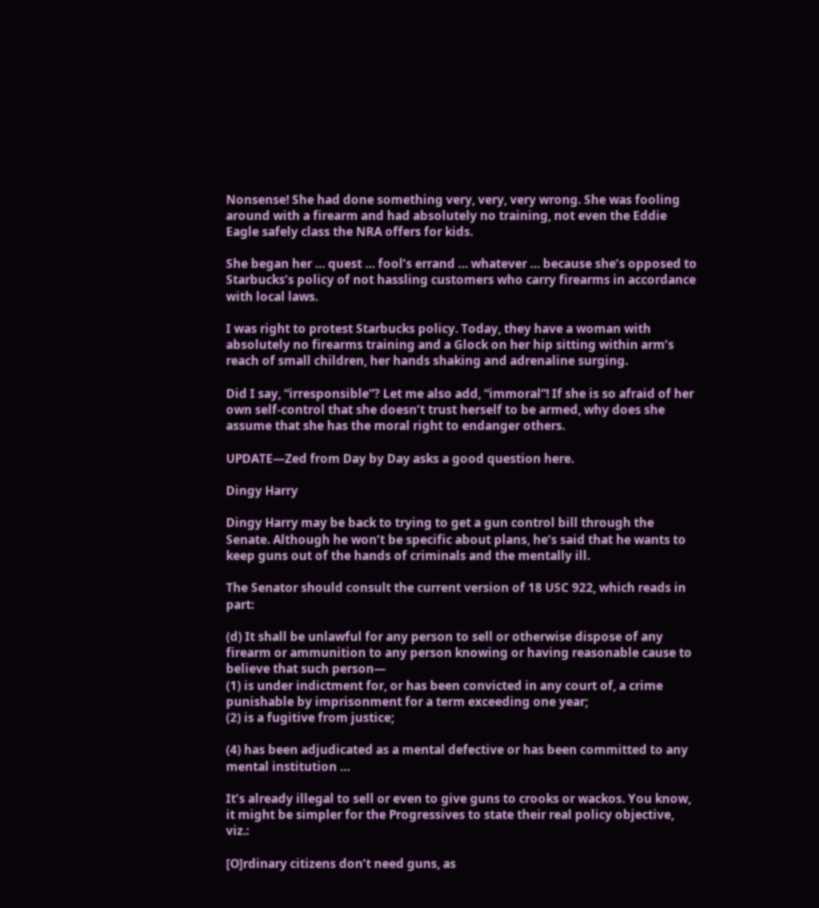Nonsense! She had done something very, very, very wrong. She was fooling around with a firearm and had absolutely no training, not even the Eddie Eagle safely class the NRA offers for kids.

She began her … quest … fool’s errand … whatever … because she’s opposed to Starbucks’s policy of not hassling customers who carry firearms in accordance with local laws.

I was right to protest Starbucks policy. Today, they have a woman with absolutely no firearms training and a Glock on her hip sitting within arm’s reach of small children, her hands shaking and adrenaline surging.

Did I say, “irresponsible”? Let me also add, “immoral”! If she is so afraid of her own self-control that she doesn’t trust herself to be armed, why does she assume that she has the moral right to endanger others.

UPDATE—Zed from Day by Day asks a good question here.

Dingy Harry

Dingy Harry may be back to trying to get a gun control bill through the Senate. Although he won’t be specific about plans, he’s said that he wants to keep guns out of the hands of criminals and the mentally ill.

The Senator should consult the current version of 18 USC 922, which reads in part:

(d) It shall be unlawful for any person to sell or otherwise dispose of any firearm or ammunition to any person knowing or having reasonable cause to believe that such person—
(1) is under indictment for, or has been convicted in any court of, a crime punishable by imprisonment for a term exceeding one year;
(2) is a fugitive from justice;

(4) has been adjudicated as a mental defective or has been committed to any mental institution …

It’s already illegal to sell or even to give guns to crooks or wackos. You know, it might be simpler for the Progressives to state their real policy objective, viz.:

[O]rdinary citizens don’t need guns, as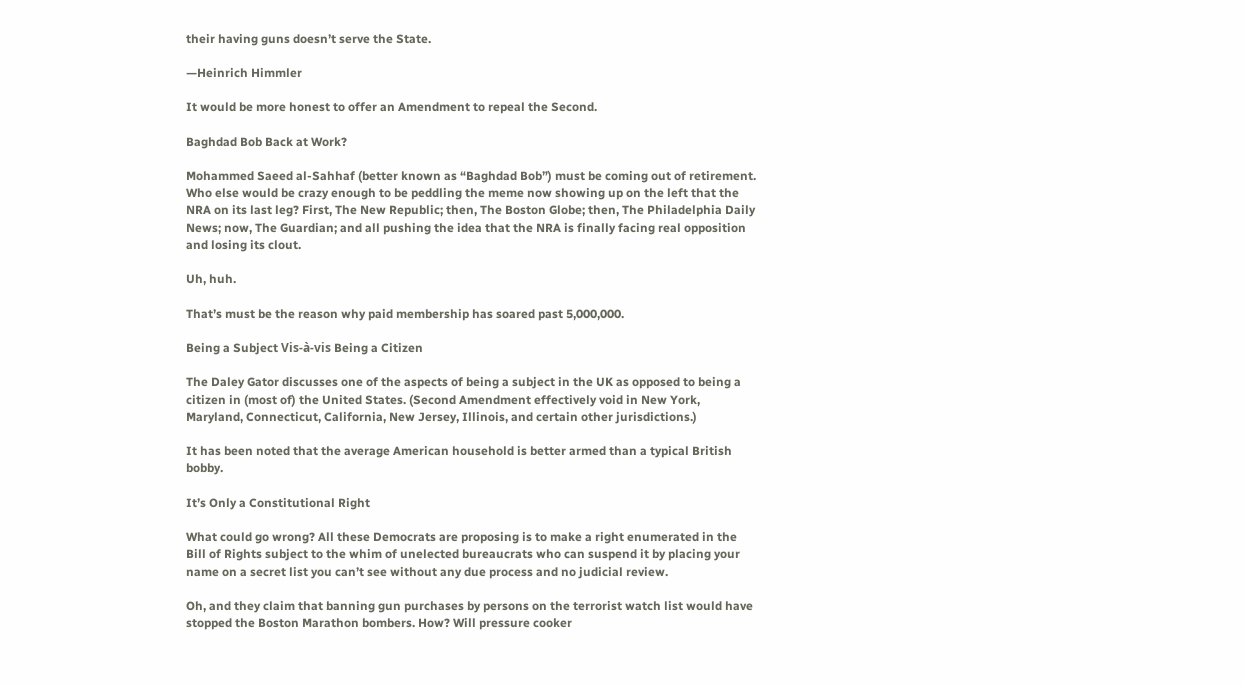their having guns doesn’t serve the State.

—Heinrich Himmler

It would be more honest to offer an Amendment to repeal the Second.

Baghdad Bob Back at Work?

Mohammed Saeed al-Sahhaf (better known as “Baghdad Bob”) must be coming out of retirement. Who else would be crazy enough to be peddling the meme now showing up on the left that the NRA on its last leg? First, The New Republic; then, The Boston Globe; then, The Philadelphia Daily News; now, The Guardian; and all pushing the idea that the NRA is finally facing real opposition and losing its clout.

Uh, huh.

That’s must be the reason why paid membership has soared past 5,000,000.

Being a Subject Vis-à-vis Being a Citizen

The Daley Gator discusses one of the aspects of being a subject in the UK as opposed to being a citizen in (most of) the United States. (Second Amendment effectively void in New York, Maryland, Connecticut, California, New Jersey, Illinois, and certain other jurisdictions.)

It has been noted that the average American household is better armed than a typical British bobby.

It’s Only a Constitutional Right

What could go wrong? All these Democrats are proposing is to make a right enumerated in the Bill of Rights subject to the whim of unelected bureaucrats who can suspend it by placing your name on a secret list you can’t see without any due process and no judicial review.

Oh, and they claim that banning gun purchases by persons on the terrorist watch list would have stopped the Boston Marathon bombers. How? Will pressure cooker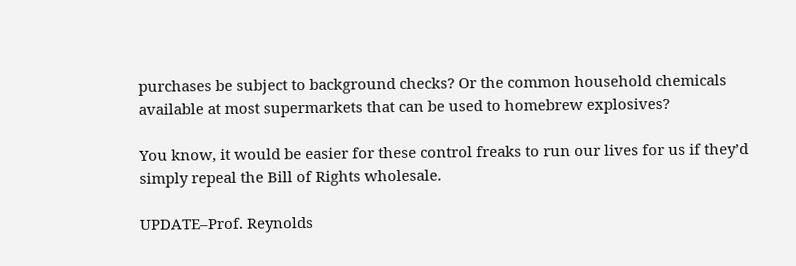purchases be subject to background checks? Or the common household chemicals available at most supermarkets that can be used to homebrew explosives?

You know, it would be easier for these control freaks to run our lives for us if they’d simply repeal the Bill of Rights wholesale.

UPDATE–Prof. Reynolds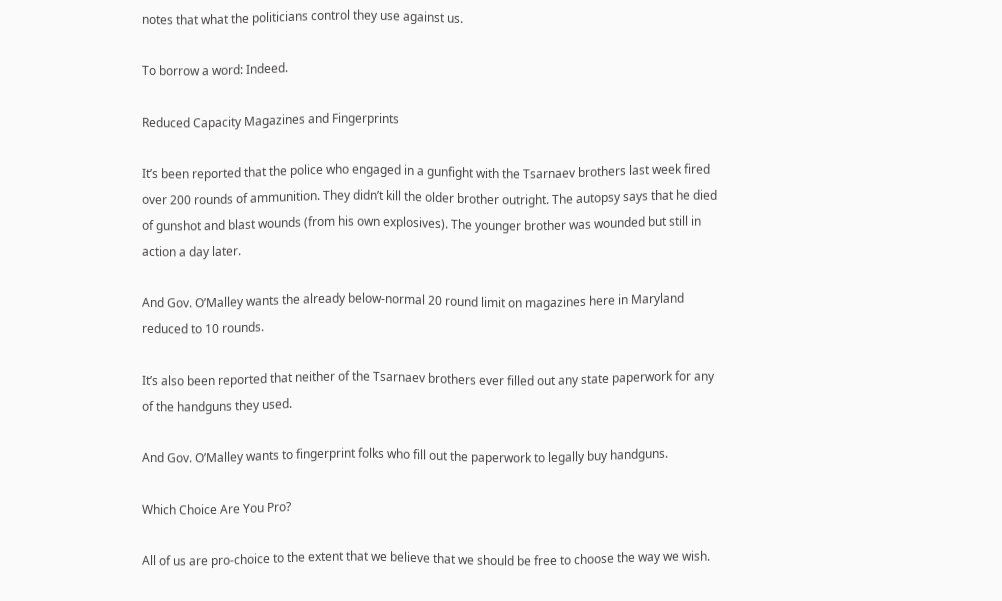notes that what the politicians control they use against us.

To borrow a word: Indeed.

Reduced Capacity Magazines and Fingerprints

It’s been reported that the police who engaged in a gunfight with the Tsarnaev brothers last week fired over 200 rounds of ammunition. They didn’t kill the older brother outright. The autopsy says that he died of gunshot and blast wounds (from his own explosives). The younger brother was wounded but still in action a day later.

And Gov. O’Malley wants the already below-normal 20 round limit on magazines here in Maryland reduced to 10 rounds.

It’s also been reported that neither of the Tsarnaev brothers ever filled out any state paperwork for any of the handguns they used.

And Gov. O’Malley wants to fingerprint folks who fill out the paperwork to legally buy handguns.

Which Choice Are You Pro?

All of us are pro-choice to the extent that we believe that we should be free to choose the way we wish.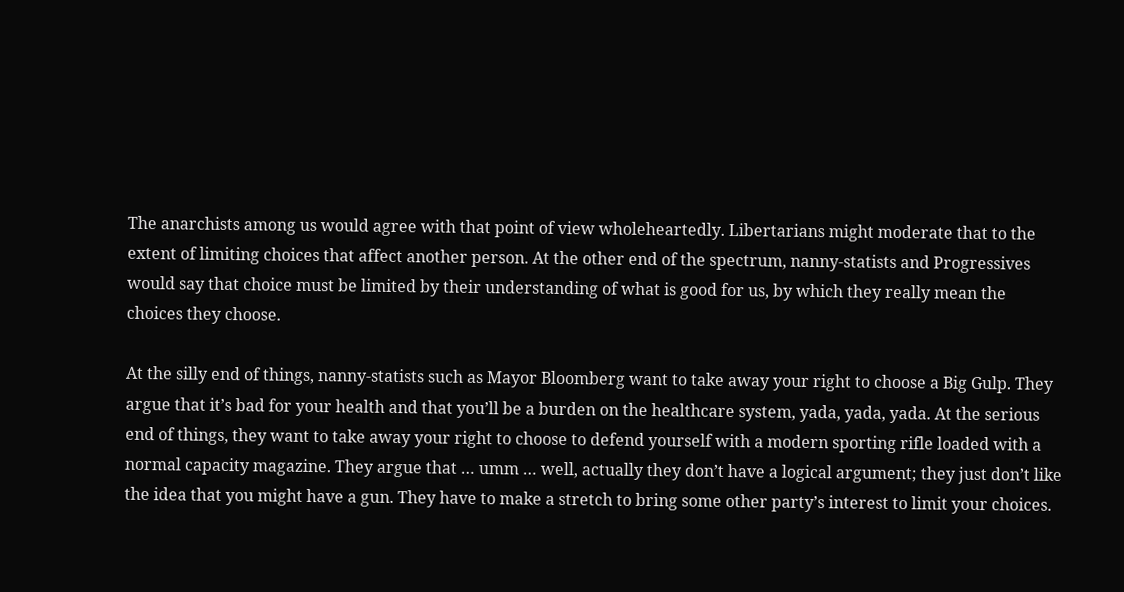The anarchists among us would agree with that point of view wholeheartedly. Libertarians might moderate that to the extent of limiting choices that affect another person. At the other end of the spectrum, nanny-statists and Progressives would say that choice must be limited by their understanding of what is good for us, by which they really mean the choices they choose.

At the silly end of things, nanny-statists such as Mayor Bloomberg want to take away your right to choose a Big Gulp. They argue that it’s bad for your health and that you’ll be a burden on the healthcare system, yada, yada, yada. At the serious end of things, they want to take away your right to choose to defend yourself with a modern sporting rifle loaded with a normal capacity magazine. They argue that … umm … well, actually they don’t have a logical argument; they just don’t like the idea that you might have a gun. They have to make a stretch to bring some other party’s interest to limit your choices.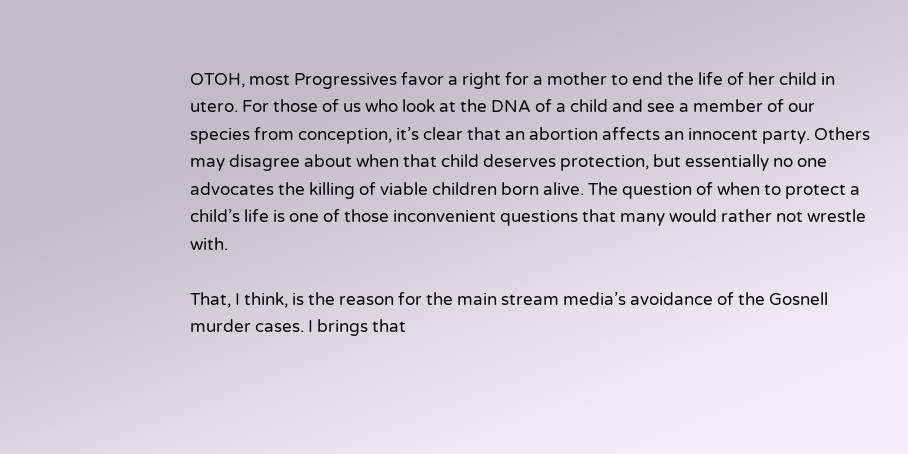OTOH, most Progressives favor a right for a mother to end the life of her child in utero. For those of us who look at the DNA of a child and see a member of our species from conception, it’s clear that an abortion affects an innocent party. Others may disagree about when that child deserves protection, but essentially no one advocates the killing of viable children born alive. The question of when to protect a child’s life is one of those inconvenient questions that many would rather not wrestle with.

That, I think, is the reason for the main stream media’s avoidance of the Gosnell murder cases. I brings that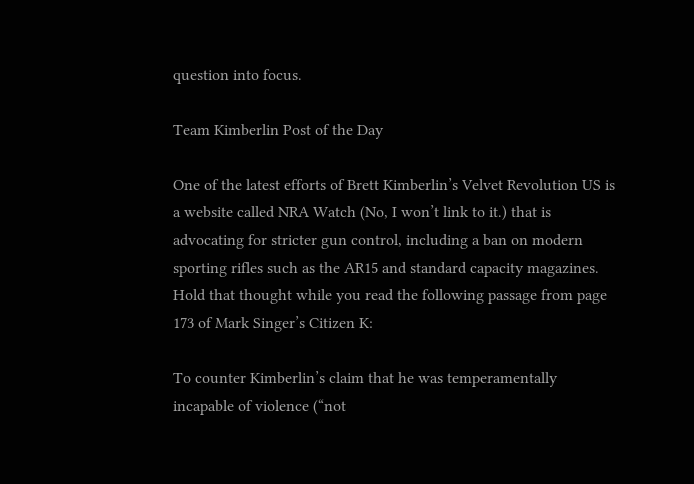question into focus.

Team Kimberlin Post of the Day

One of the latest efforts of Brett Kimberlin’s Velvet Revolution US is a website called NRA Watch (No, I won’t link to it.) that is advocating for stricter gun control, including a ban on modern sporting rifles such as the AR15 and standard capacity magazines. Hold that thought while you read the following passage from page 173 of Mark Singer’s Citizen K:

To counter Kimberlin’s claim that he was temperamentally incapable of violence (“not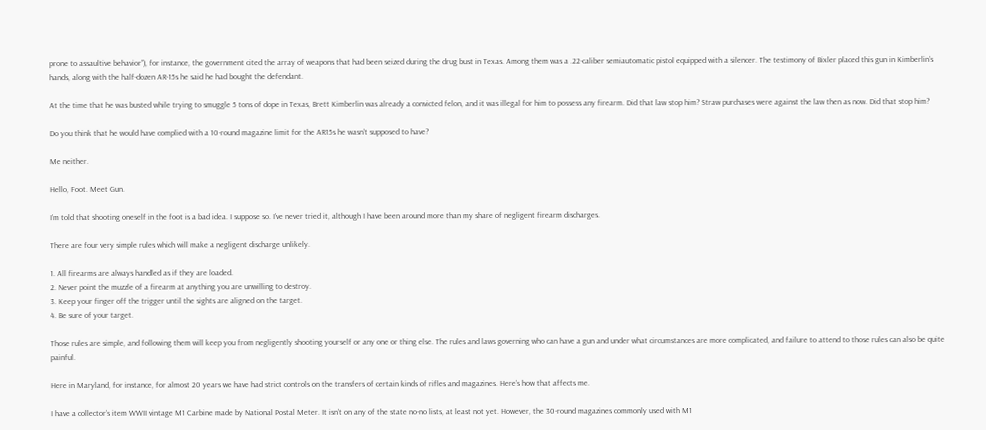prone to assaultive behavior”), for instance, the government cited the array of weapons that had been seized during the drug bust in Texas. Among them was a .22-caliber semiautomatic pistol equipped with a silencer. The testimony of Bixler placed this gun in Kimberlin’s hands, along with the half-dozen AR-15s he said he had bought the defendant.

At the time that he was busted while trying to smuggle 5 tons of dope in Texas, Brett Kimberlin was already a convicted felon, and it was illegal for him to possess any firearm. Did that law stop him? Straw purchases were against the law then as now. Did that stop him?

Do you think that he would have complied with a 10-round magazine limit for the AR15s he wasn’t supposed to have?

Me neither.

Hello, Foot. Meet Gun.

I’m told that shooting oneself in the foot is a bad idea. I suppose so. I’ve never tried it, although I have been around more than my share of negligent firearm discharges.

There are four very simple rules which will make a negligent discharge unlikely.

1. All firearms are always handled as if they are loaded.
2. Never point the muzzle of a firearm at anything you are unwilling to destroy.
3. Keep your finger off the trigger until the sights are aligned on the target.
4. Be sure of your target.

Those rules are simple, and following them will keep you from negligently shooting yourself or any one or thing else. The rules and laws governing who can have a gun and under what circumstances are more complicated, and failure to attend to those rules can also be quite painful.

Here in Maryland, for instance, for almost 20 years we have had strict controls on the transfers of certain kinds of rifles and magazines. Here’s how that affects me.

I have a collector’s item WWII vintage M1 Carbine made by National Postal Meter. It isn’t on any of the state no-no lists, at least not yet. However, the 30-round magazines commonly used with M1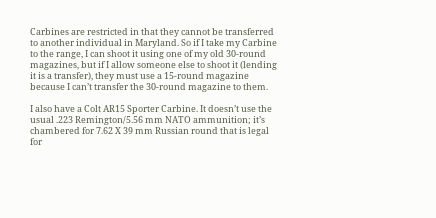Carbines are restricted in that they cannot be transferred to another individual in Maryland. So if I take my Carbine to the range, I can shoot it using one of my old 30-round magazines, but if I allow someone else to shoot it (lending it is a transfer), they must use a 15-round magazine because I can’t transfer the 30-round magazine to them.

I also have a Colt AR15 Sporter Carbine. It doesn’t use the usual .223 Remington/5.56 mm NATO ammunition; it’s chambered for 7.62 X 39 mm Russian round that is legal for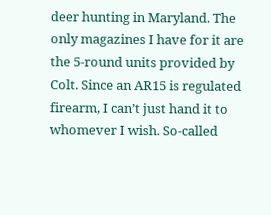deer hunting in Maryland. The only magazines I have for it are the 5-round units provided by Colt. Since an AR15 is regulated firearm, I can’t just hand it to whomever I wish. So-called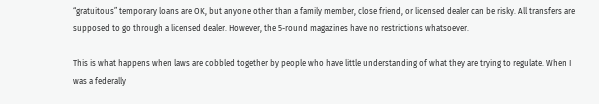“gratuitous” temporary loans are OK, but anyone other than a family member, close friend, or licensed dealer can be risky. All transfers are supposed to go through a licensed dealer. However, the 5-round magazines have no restrictions whatsoever.

This is what happens when laws are cobbled together by people who have little understanding of what they are trying to regulate. When I was a federally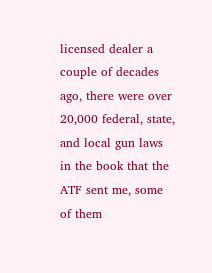licensed dealer a couple of decades ago, there were over 20,000 federal, state, and local gun laws in the book that the ATF sent me, some of them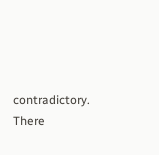contradictory. There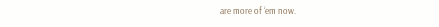are more of ‘em now.